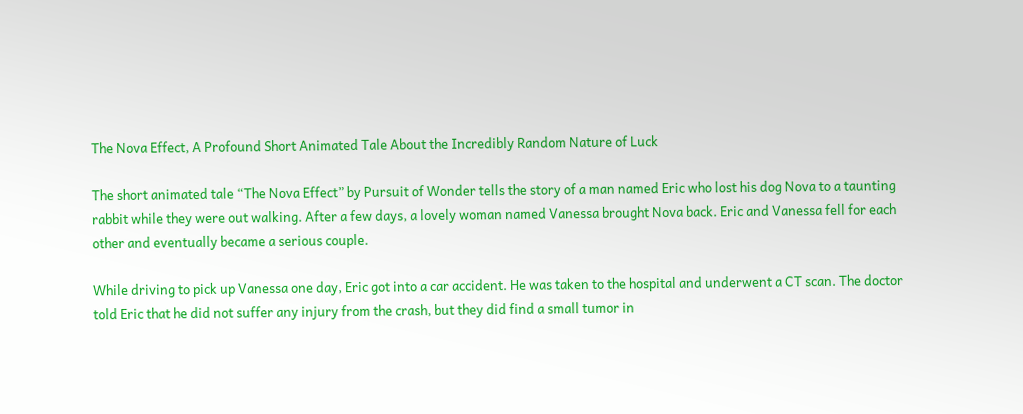The Nova Effect, A Profound Short Animated Tale About the Incredibly Random Nature of Luck

The short animated tale “The Nova Effect” by Pursuit of Wonder tells the story of a man named Eric who lost his dog Nova to a taunting rabbit while they were out walking. After a few days, a lovely woman named Vanessa brought Nova back. Eric and Vanessa fell for each other and eventually became a serious couple.

While driving to pick up Vanessa one day, Eric got into a car accident. He was taken to the hospital and underwent a CT scan. The doctor told Eric that he did not suffer any injury from the crash, but they did find a small tumor in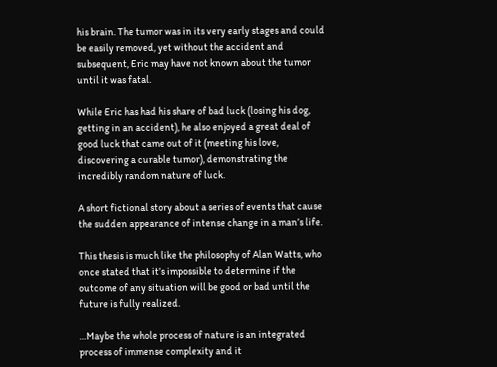his brain. The tumor was in its very early stages and could be easily removed, yet without the accident and subsequent, Eric may have not known about the tumor until it was fatal.

While Eric has had his share of bad luck (losing his dog, getting in an accident), he also enjoyed a great deal of good luck that came out of it (meeting his love, discovering a curable tumor), demonstrating the incredibly random nature of luck.

A short fictional story about a series of events that cause the sudden appearance of intense change in a man’s life.

This thesis is much like the philosophy of Alan Watts, who once stated that it’s impossible to determine if the outcome of any situation will be good or bad until the future is fully realized.

…Maybe the whole process of nature is an integrated process of immense complexity and it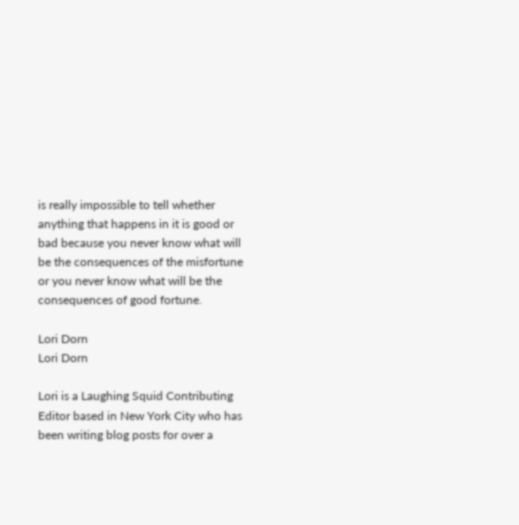is really impossible to tell whether anything that happens in it is good or bad because you never know what will be the consequences of the misfortune or you never know what will be the consequences of good fortune.

Lori Dorn
Lori Dorn

Lori is a Laughing Squid Contributing Editor based in New York City who has been writing blog posts for over a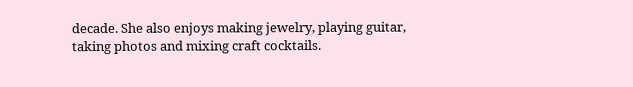decade. She also enjoys making jewelry, playing guitar, taking photos and mixing craft cocktails.